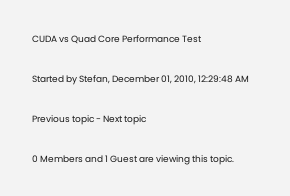CUDA vs Quad Core Performance Test

Started by Stefan, December 01, 2010, 12:29:48 AM

Previous topic - Next topic

0 Members and 1 Guest are viewing this topic.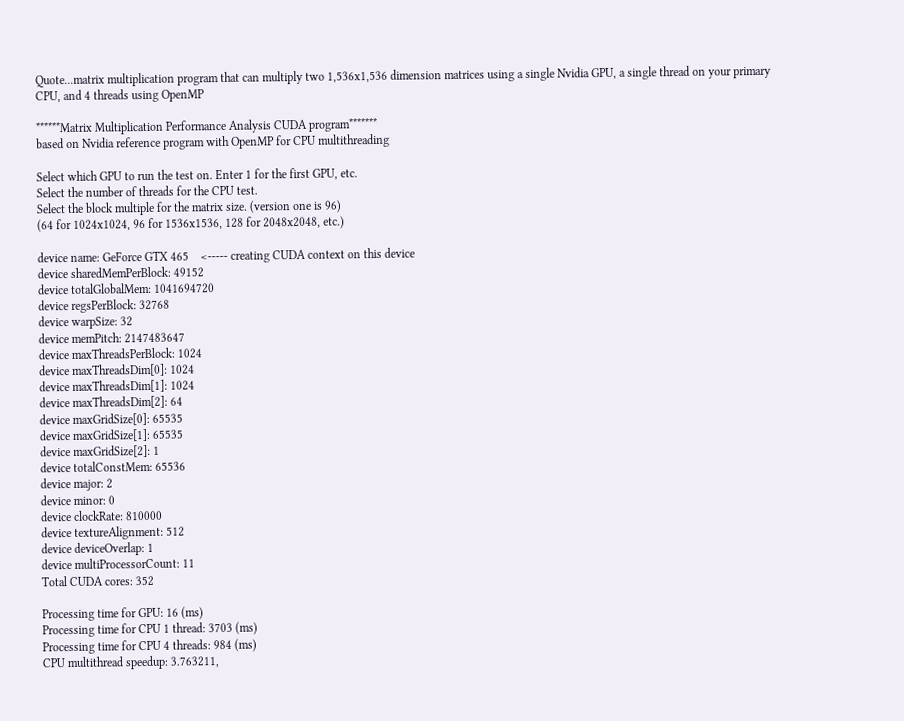Quote...matrix multiplication program that can multiply two 1,536x1,536 dimension matrices using a single Nvidia GPU, a single thread on your primary CPU, and 4 threads using OpenMP

******Matrix Multiplication Performance Analysis CUDA program*******
based on Nvidia reference program with OpenMP for CPU multithreading

Select which GPU to run the test on. Enter 1 for the first GPU, etc.
Select the number of threads for the CPU test.
Select the block multiple for the matrix size. (version one is 96)
(64 for 1024x1024, 96 for 1536x1536, 128 for 2048x2048, etc.)

device name: GeForce GTX 465    <----- creating CUDA context on this device
device sharedMemPerBlock: 49152
device totalGlobalMem: 1041694720
device regsPerBlock: 32768
device warpSize: 32
device memPitch: 2147483647
device maxThreadsPerBlock: 1024
device maxThreadsDim[0]: 1024
device maxThreadsDim[1]: 1024
device maxThreadsDim[2]: 64
device maxGridSize[0]: 65535
device maxGridSize[1]: 65535
device maxGridSize[2]: 1
device totalConstMem: 65536
device major: 2
device minor: 0
device clockRate: 810000
device textureAlignment: 512
device deviceOverlap: 1
device multiProcessorCount: 11
Total CUDA cores: 352

Processing time for GPU: 16 (ms)
Processing time for CPU 1 thread: 3703 (ms)
Processing time for CPU 4 threads: 984 (ms)
CPU multithread speedup: 3.763211,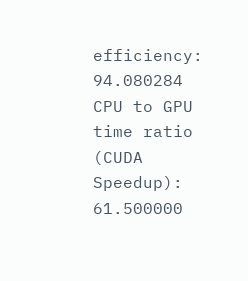efficiency: 94.080284
CPU to GPU time ratio (CUDA Speedup): 61.500000